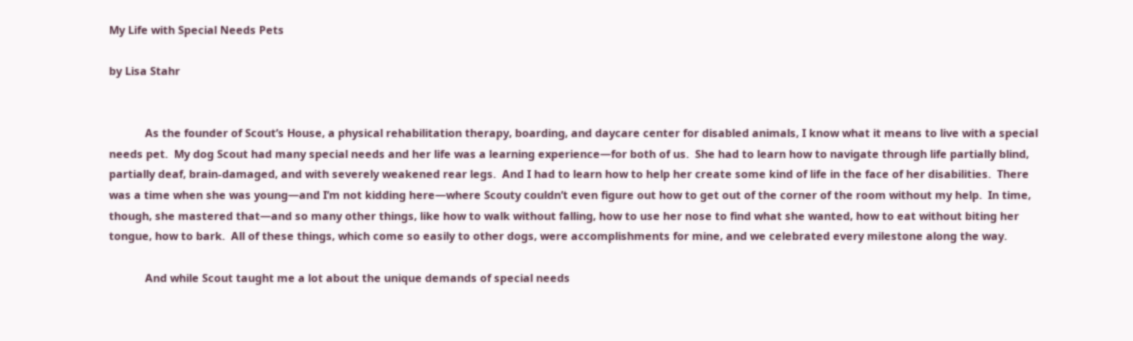My Life with Special Needs Pets

by Lisa Stahr


            As the founder of Scout’s House, a physical rehabilitation therapy, boarding, and daycare center for disabled animals, I know what it means to live with a special needs pet.  My dog Scout had many special needs and her life was a learning experience—for both of us.  She had to learn how to navigate through life partially blind, partially deaf, brain-damaged, and with severely weakened rear legs.  And I had to learn how to help her create some kind of life in the face of her disabilities.  There was a time when she was young—and I’m not kidding here—where Scouty couldn’t even figure out how to get out of the corner of the room without my help.  In time, though, she mastered that—and so many other things, like how to walk without falling, how to use her nose to find what she wanted, how to eat without biting her tongue, how to bark.  All of these things, which come so easily to other dogs, were accomplishments for mine, and we celebrated every milestone along the way.

            And while Scout taught me a lot about the unique demands of special needs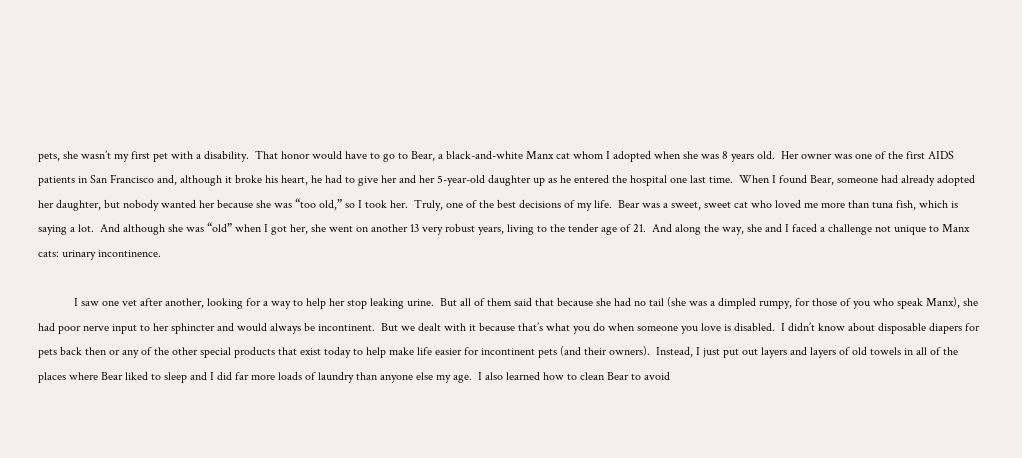pets, she wasn’t my first pet with a disability.  That honor would have to go to Bear, a black-and-white Manx cat whom I adopted when she was 8 years old.  Her owner was one of the first AIDS patients in San Francisco and, although it broke his heart, he had to give her and her 5-year-old daughter up as he entered the hospital one last time.  When I found Bear, someone had already adopted her daughter, but nobody wanted her because she was “too old,” so I took her.  Truly, one of the best decisions of my life.  Bear was a sweet, sweet cat who loved me more than tuna fish, which is saying a lot.  And although she was “old” when I got her, she went on another 13 very robust years, living to the tender age of 21.  And along the way, she and I faced a challenge not unique to Manx cats: urinary incontinence.

            I saw one vet after another, looking for a way to help her stop leaking urine.  But all of them said that because she had no tail (she was a dimpled rumpy, for those of you who speak Manx), she had poor nerve input to her sphincter and would always be incontinent.  But we dealt with it because that’s what you do when someone you love is disabled.  I didn’t know about disposable diapers for pets back then or any of the other special products that exist today to help make life easier for incontinent pets (and their owners).  Instead, I just put out layers and layers of old towels in all of the places where Bear liked to sleep and I did far more loads of laundry than anyone else my age.  I also learned how to clean Bear to avoid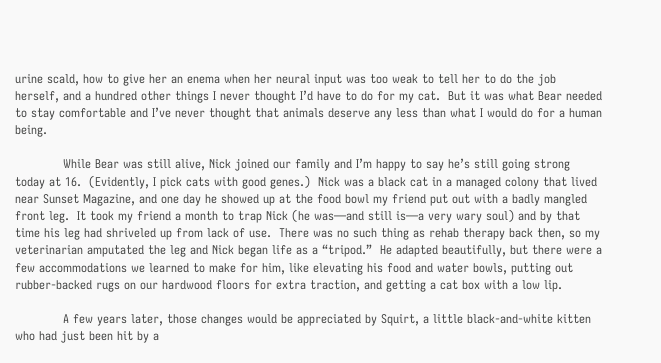urine scald, how to give her an enema when her neural input was too weak to tell her to do the job herself, and a hundred other things I never thought I’d have to do for my cat.  But it was what Bear needed to stay comfortable and I’ve never thought that animals deserve any less than what I would do for a human being.

            While Bear was still alive, Nick joined our family and I’m happy to say he’s still going strong today at 16.  (Evidently, I pick cats with good genes.)  Nick was a black cat in a managed colony that lived near Sunset Magazine, and one day he showed up at the food bowl my friend put out with a badly mangled front leg.  It took my friend a month to trap Nick (he was—and still is—a very wary soul) and by that time his leg had shriveled up from lack of use.  There was no such thing as rehab therapy back then, so my veterinarian amputated the leg and Nick began life as a “tripod.”  He adapted beautifully, but there were a few accommodations we learned to make for him, like elevating his food and water bowls, putting out rubber-backed rugs on our hardwood floors for extra traction, and getting a cat box with a low lip.

            A few years later, those changes would be appreciated by Squirt, a little black-and-white kitten who had just been hit by a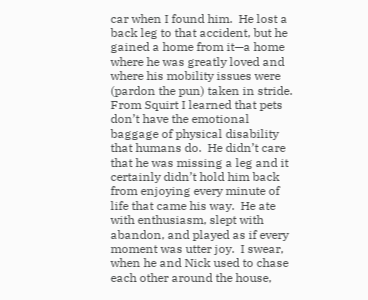car when I found him.  He lost a back leg to that accident, but he gained a home from it—a home where he was greatly loved and where his mobility issues were (pardon the pun) taken in stride.  From Squirt I learned that pets don’t have the emotional baggage of physical disability that humans do.  He didn’t care that he was missing a leg and it certainly didn’t hold him back from enjoying every minute of life that came his way.  He ate with enthusiasm, slept with abandon, and played as if every moment was utter joy.  I swear, when he and Nick used to chase each other around the house,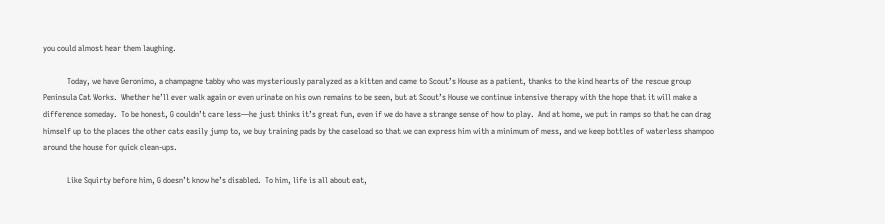you could almost hear them laughing.

            Today, we have Geronimo, a champagne tabby who was mysteriously paralyzed as a kitten and came to Scout’s House as a patient, thanks to the kind hearts of the rescue group Peninsula Cat Works.  Whether he’ll ever walk again or even urinate on his own remains to be seen, but at Scout’s House we continue intensive therapy with the hope that it will make a difference someday.  To be honest, G couldn’t care less—he just thinks it’s great fun, even if we do have a strange sense of how to play.  And at home, we put in ramps so that he can drag himself up to the places the other cats easily jump to, we buy training pads by the caseload so that we can express him with a minimum of mess, and we keep bottles of waterless shampoo around the house for quick clean-ups.

            Like Squirty before him, G doesn’t know he’s disabled.  To him, life is all about eat,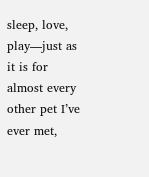sleep, love, play—just as it is for almost every other pet I’ve ever met,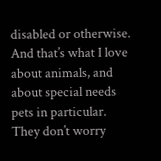disabled or otherwise.  And that’s what I love about animals, and about special needs pets in particular.  They don’t worry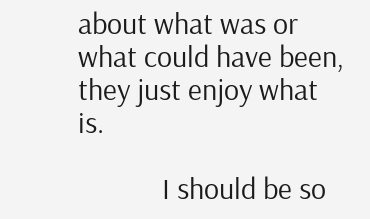about what was or what could have been, they just enjoy what is.

            I should be so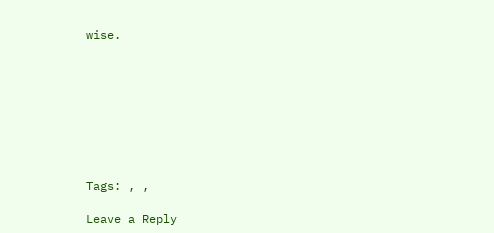wise.








Tags: , ,

Leave a Reply